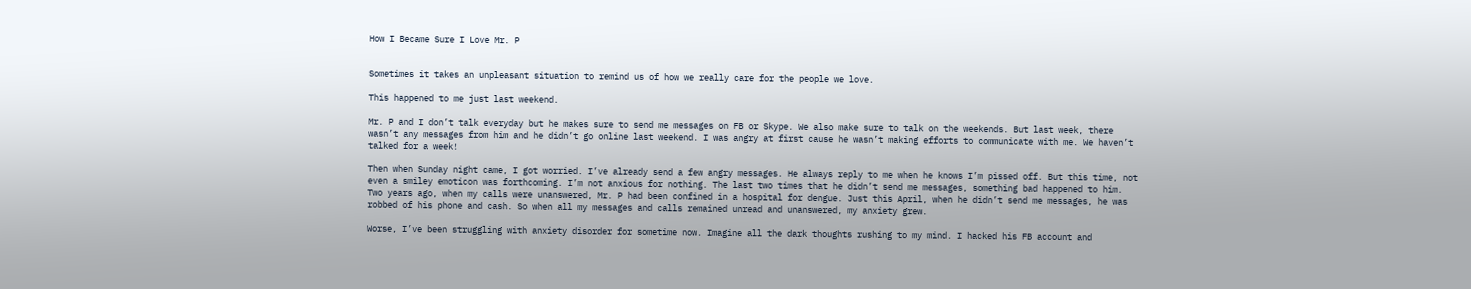How I Became Sure I Love Mr. P


Sometimes it takes an unpleasant situation to remind us of how we really care for the people we love.

This happened to me just last weekend.

Mr. P and I don’t talk everyday but he makes sure to send me messages on FB or Skype. We also make sure to talk on the weekends. But last week, there wasn’t any messages from him and he didn’t go online last weekend. I was angry at first cause he wasn’t making efforts to communicate with me. We haven’t talked for a week!

Then when Sunday night came, I got worried. I’ve already send a few angry messages. He always reply to me when he knows I’m pissed off. But this time, not even a smiley emoticon was forthcoming. I’m not anxious for nothing. The last two times that he didn’t send me messages, something bad happened to him. Two years ago, when my calls were unanswered, Mr. P had been confined in a hospital for dengue. Just this April, when he didn’t send me messages, he was robbed of his phone and cash. So when all my messages and calls remained unread and unanswered, my anxiety grew.

Worse, I’ve been struggling with anxiety disorder for sometime now. Imagine all the dark thoughts rushing to my mind. I hacked his FB account and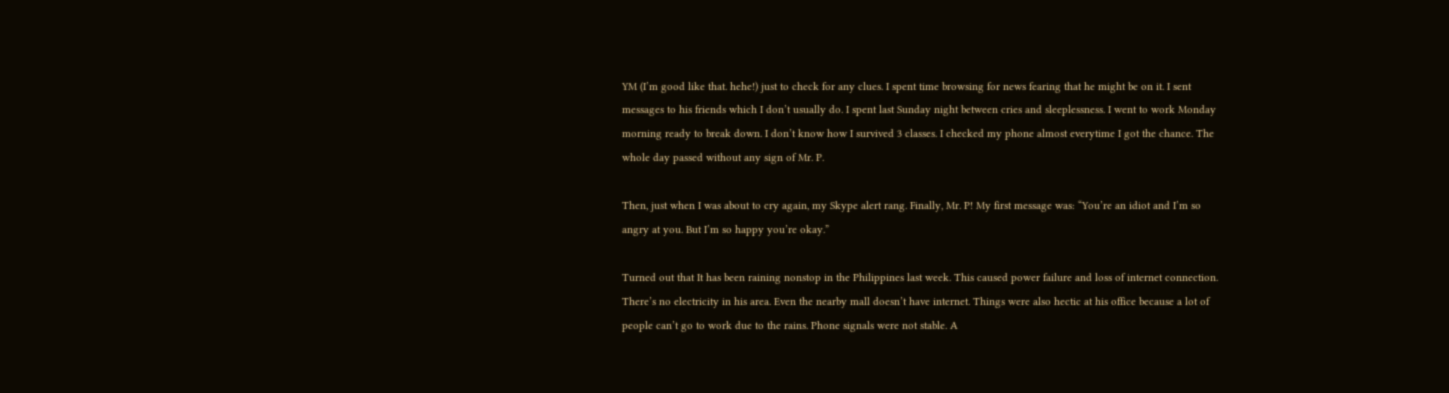YM (I’m good like that. hehe!) just to check for any clues. I spent time browsing for news fearing that he might be on it. I sent messages to his friends which I don’t usually do. I spent last Sunday night between cries and sleeplessness. I went to work Monday morning ready to break down. I don’t know how I survived 3 classes. I checked my phone almost everytime I got the chance. The whole day passed without any sign of Mr. P.

Then, just when I was about to cry again, my Skype alert rang. Finally, Mr. P! My first message was: “You’re an idiot and I’m so angry at you. But I’m so happy you’re okay.”

Turned out that It has been raining nonstop in the Philippines last week. This caused power failure and loss of internet connection. There’s no electricity in his area. Even the nearby mall doesn’t have internet. Things were also hectic at his office because a lot of people can’t go to work due to the rains. Phone signals were not stable. A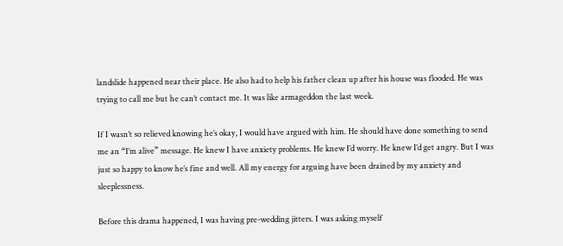landslide happened near their place. He also had to help his father clean up after his house was flooded. He was trying to call me but he can’t contact me. It was like armageddon the last week.

If I wasn’t so relieved knowing he’s okay, I would have argued with him. He should have done something to send me an “I’m alive” message. He knew I have anxiety problems. He knew I’d worry. He knew I’d get angry. But I was just so happy to know he’s fine and well. All my energy for arguing have been drained by my anxiety and sleeplessness.

Before this drama happened, I was having pre-wedding jitters. I was asking myself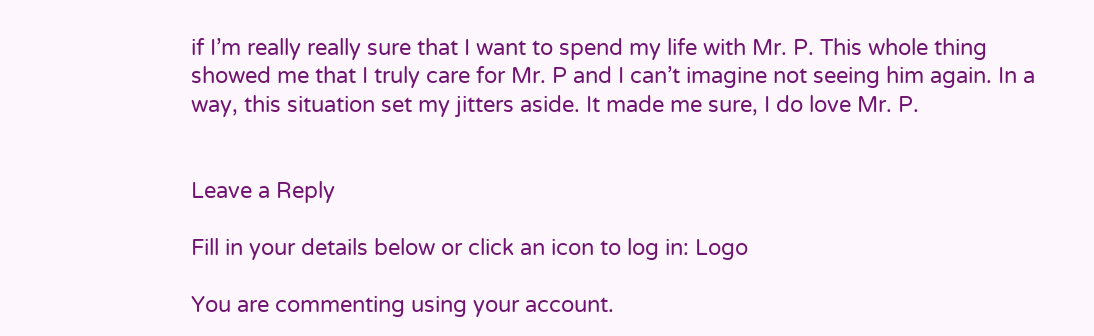if I’m really really sure that I want to spend my life with Mr. P. This whole thing showed me that I truly care for Mr. P and I can’t imagine not seeing him again. In a way, this situation set my jitters aside. It made me sure, I do love Mr. P.


Leave a Reply

Fill in your details below or click an icon to log in: Logo

You are commenting using your account.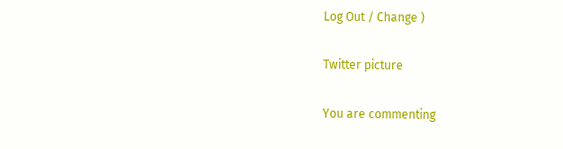Log Out / Change )

Twitter picture

You are commenting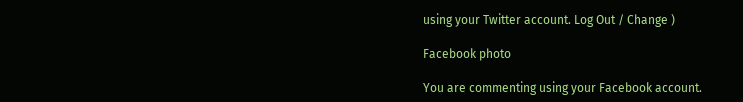using your Twitter account. Log Out / Change )

Facebook photo

You are commenting using your Facebook account.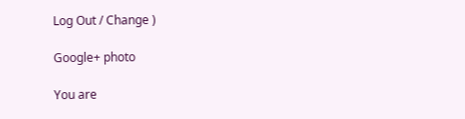Log Out / Change )

Google+ photo

You are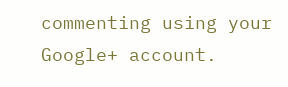commenting using your Google+ account.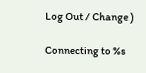Log Out / Change )

Connecting to %s